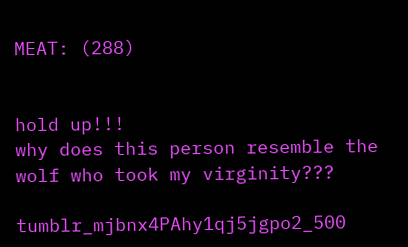MEAT: (288)


hold up!!!
why does this person resemble the wolf who took my virginity???

tumblr_mjbnx4PAhy1qj5jgpo2_500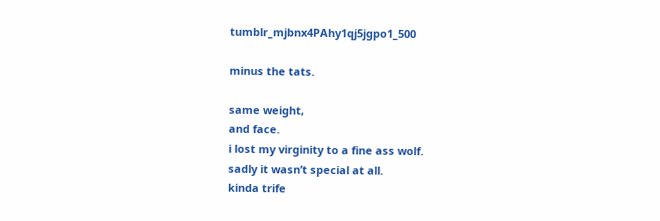tumblr_mjbnx4PAhy1qj5jgpo1_500

minus the tats.

same weight,
and face.
i lost my virginity to a fine ass wolf.
sadly it wasn’t special at all.
kinda trife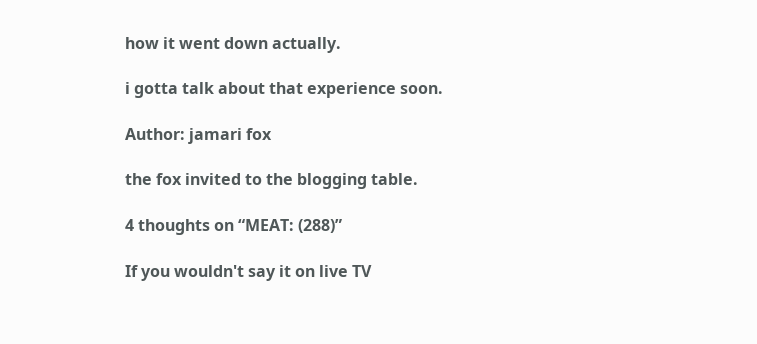how it went down actually.

i gotta talk about that experience soon.

Author: jamari fox

the fox invited to the blogging table.

4 thoughts on “MEAT: (288)”

If you wouldn't say it on live TV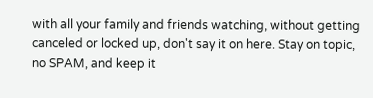with all your family and friends watching, without getting canceled or locked up, don't say it on here. Stay on topic, no SPAM, and keep it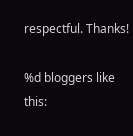respectful. Thanks!

%d bloggers like this: